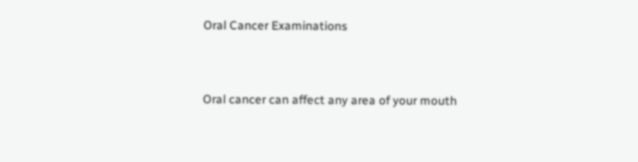Oral Cancer Examinations


Oral cancer can affect any area of your mouth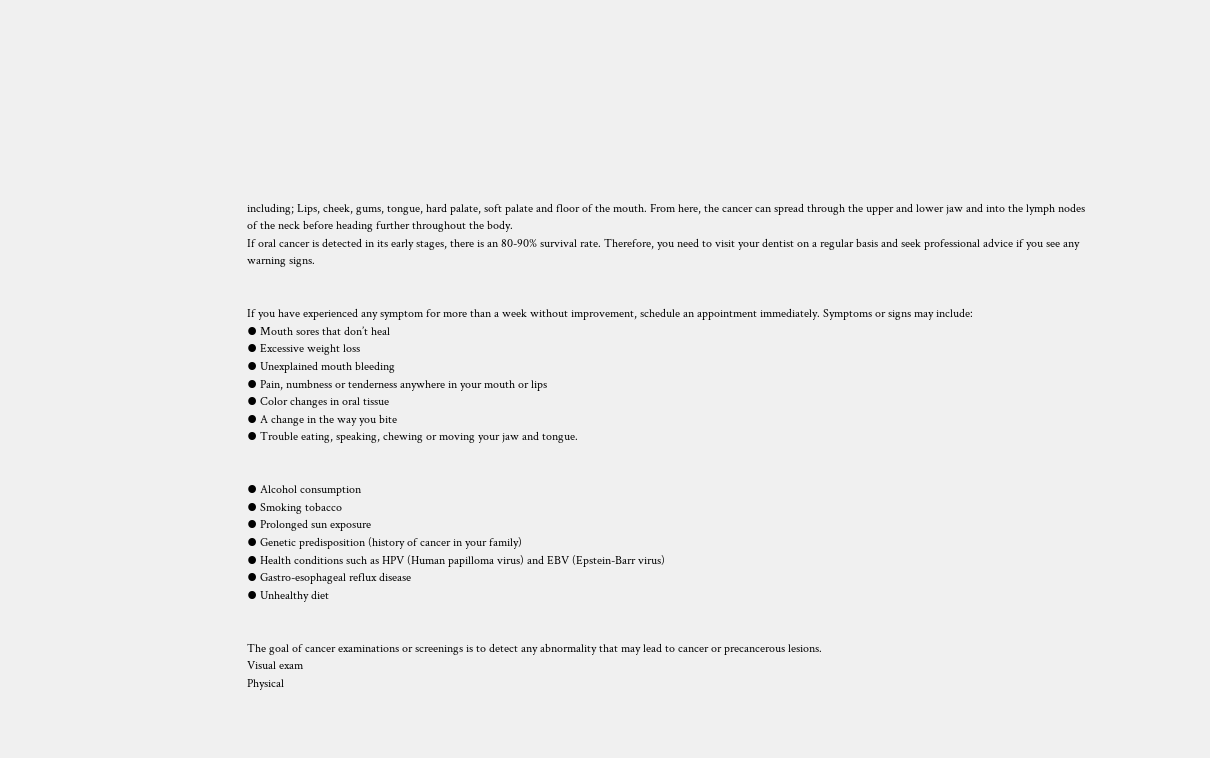including; Lips, cheek, gums, tongue, hard palate, soft palate and floor of the mouth. From here, the cancer can spread through the upper and lower jaw and into the lymph nodes of the neck before heading further throughout the body.
If oral cancer is detected in its early stages, there is an 80-90% survival rate. Therefore, you need to visit your dentist on a regular basis and seek professional advice if you see any warning signs.


If you have experienced any symptom for more than a week without improvement, schedule an appointment immediately. Symptoms or signs may include:
⦁ Mouth sores that don’t heal
⦁ Excessive weight loss
⦁ Unexplained mouth bleeding
⦁ Pain, numbness or tenderness anywhere in your mouth or lips
⦁ Color changes in oral tissue
⦁ A change in the way you bite
⦁ Trouble eating, speaking, chewing or moving your jaw and tongue.


⦁ Alcohol consumption
⦁ Smoking tobacco
⦁ Prolonged sun exposure
⦁ Genetic predisposition (history of cancer in your family)
⦁ Health conditions such as HPV (Human papilloma virus) and EBV (Epstein-Barr virus)
⦁ Gastro-esophageal reflux disease
⦁ Unhealthy diet


The goal of cancer examinations or screenings is to detect any abnormality that may lead to cancer or precancerous lesions.
Visual exam
Physical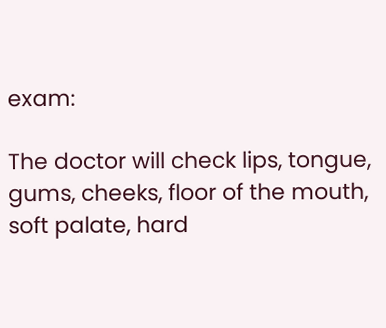exam:

The doctor will check lips, tongue, gums, cheeks, floor of the mouth, soft palate, hard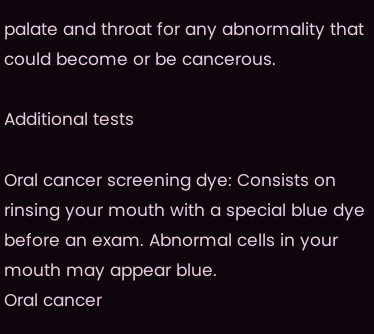palate and throat for any abnormality that could become or be cancerous.

Additional tests

Oral cancer screening dye: Consists on rinsing your mouth with a special blue dye before an exam. Abnormal cells in your mouth may appear blue.
Oral cancer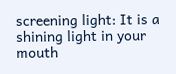screening light: It is a shining light in your mouth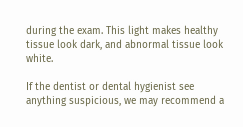during the exam. This light makes healthy tissue look dark, and abnormal tissue look white.

If the dentist or dental hygienist see anything suspicious, we may recommend a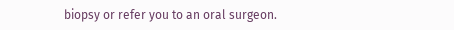biopsy or refer you to an oral surgeon.